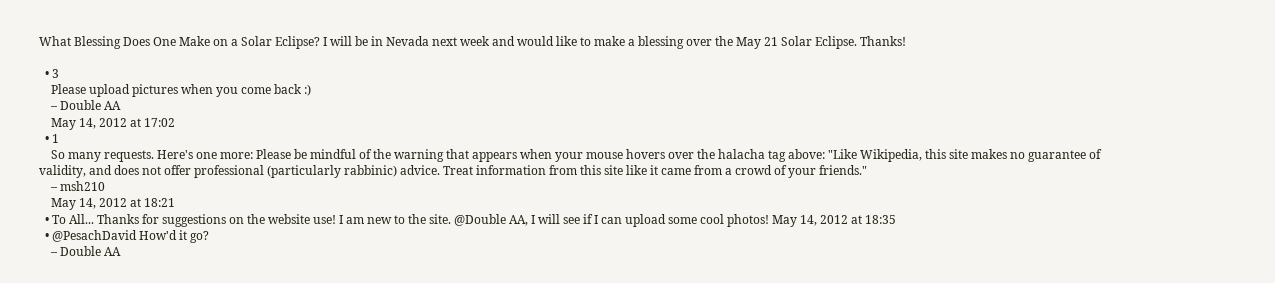What Blessing Does One Make on a Solar Eclipse? I will be in Nevada next week and would like to make a blessing over the May 21 Solar Eclipse. Thanks!

  • 3
    Please upload pictures when you come back :)
    – Double AA
    May 14, 2012 at 17:02
  • 1
    So many requests. Here's one more: Please be mindful of the warning that appears when your mouse hovers over the halacha tag above: "Like Wikipedia, this site makes no guarantee of validity, and does not offer professional (particularly rabbinic) advice. Treat information from this site like it came from a crowd of your friends."
    – msh210
    May 14, 2012 at 18:21
  • To All... Thanks for suggestions on the website use! I am new to the site. @Double AA, I will see if I can upload some cool photos! May 14, 2012 at 18:35
  • @PesachDavid How'd it go?
    – Double AA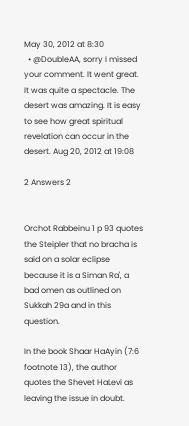May 30, 2012 at 8:30
  • @DoubleAA, sorry I missed your comment. It went great. It was quite a spectacle. The desert was amazing. It is easy to see how great spiritual revelation can occur in the desert. Aug 20, 2012 at 19:08

2 Answers 2


Orchot Rabbeinu 1 p 93 quotes the Steipler that no bracha is said on a solar eclipse because it is a Siman Ra', a bad omen as outlined on Sukkah 29a and in this question.

In the book Shaar HaAyin (7:6 footnote 13), the author quotes the Shevet HaLevi as leaving the issue in doubt.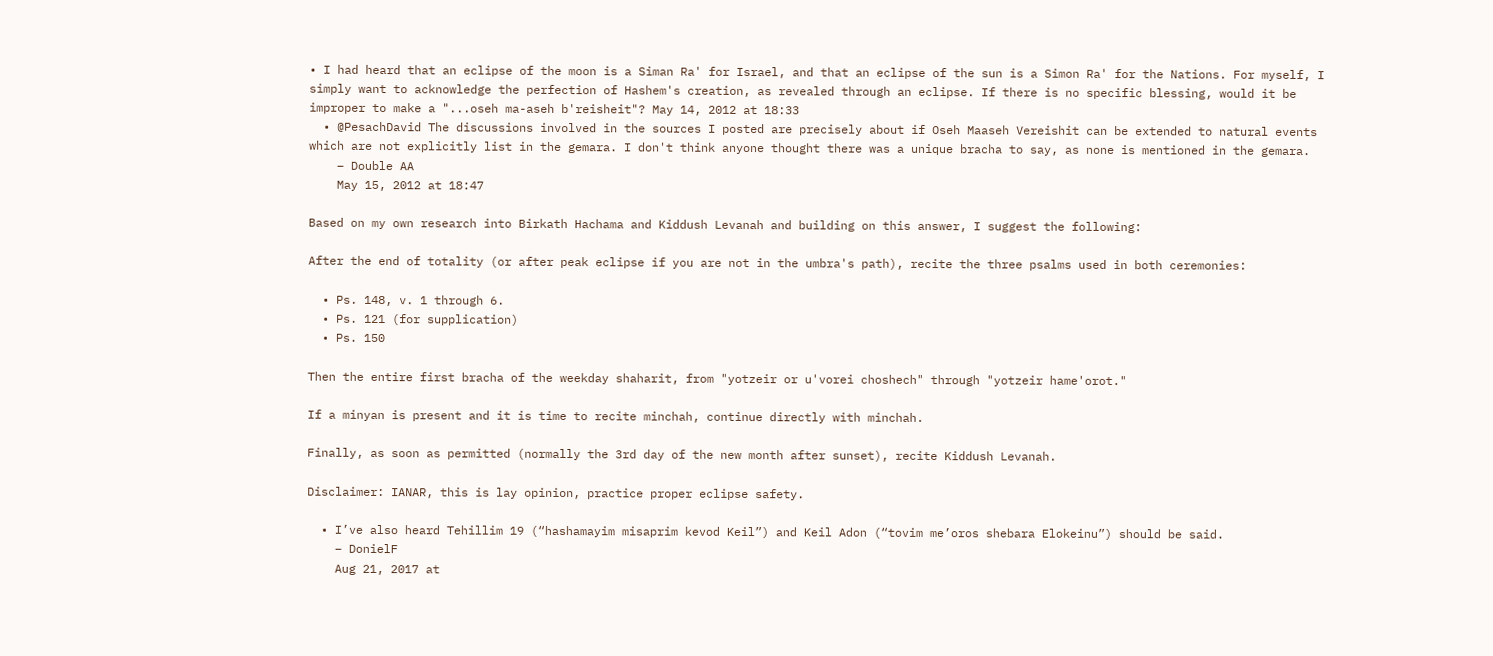• I had heard that an eclipse of the moon is a Siman Ra' for Israel, and that an eclipse of the sun is a Simon Ra' for the Nations. For myself, I simply want to acknowledge the perfection of Hashem's creation, as revealed through an eclipse. If there is no specific blessing, would it be improper to make a "...oseh ma-aseh b'reisheit"? May 14, 2012 at 18:33
  • @PesachDavid The discussions involved in the sources I posted are precisely about if Oseh Maaseh Vereishit can be extended to natural events which are not explicitly list in the gemara. I don't think anyone thought there was a unique bracha to say, as none is mentioned in the gemara.
    – Double AA
    May 15, 2012 at 18:47

Based on my own research into Birkath Hachama and Kiddush Levanah and building on this answer, I suggest the following:

After the end of totality (or after peak eclipse if you are not in the umbra's path), recite the three psalms used in both ceremonies:

  • Ps. 148, v. 1 through 6.
  • Ps. 121 (for supplication)
  • Ps. 150

Then the entire first bracha of the weekday shaharit, from "yotzeir or u'vorei choshech" through "yotzeir hame'orot."

If a minyan is present and it is time to recite minchah, continue directly with minchah.

Finally, as soon as permitted (normally the 3rd day of the new month after sunset), recite Kiddush Levanah.

Disclaimer: IANAR, this is lay opinion, practice proper eclipse safety.

  • I’ve also heard Tehillim 19 (“hashamayim misaprim kevod Keil”) and Keil Adon (“tovim me’oros shebara Elokeinu”) should be said.
    – DonielF
    Aug 21, 2017 at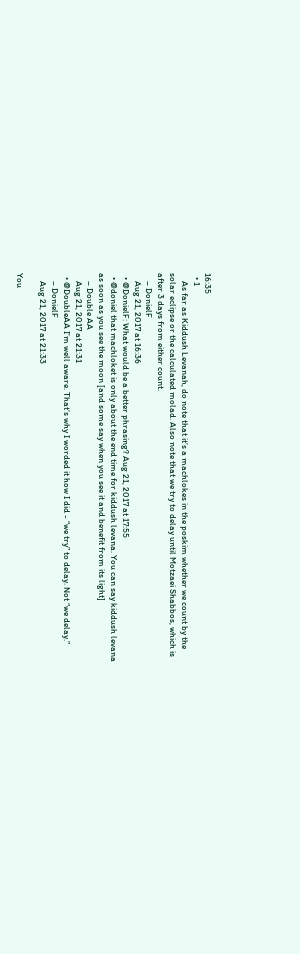16:35
  • 1
    As far as Kiddush Levanah, do note that it’s a machlokes in the poskim whether we count by the solar eclipse or the calculated molad. Also note that we try to delay until Motzaei Shabbos, which is after 3 days from either count.
    – DonielF
    Aug 21, 2017 at 16:36
  • @DonielF: What would be a better phrasing? Aug 21, 2017 at 17:55
  • @doniel that machloket is only about the end time for kiddush levana. You can say kiddush levana as soon as you see the moon [and some say when you see it and benefit from its light]
    – Double AA
    Aug 21, 2017 at 21:31
  • @DoubleAA I’m well aware. That’s why I worded it how I did - “we try” to delay. Not “we delay.”
    – DonielF
    Aug 21, 2017 at 21:33

You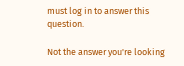must log in to answer this question.

Not the answer you're looking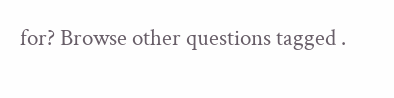for? Browse other questions tagged .